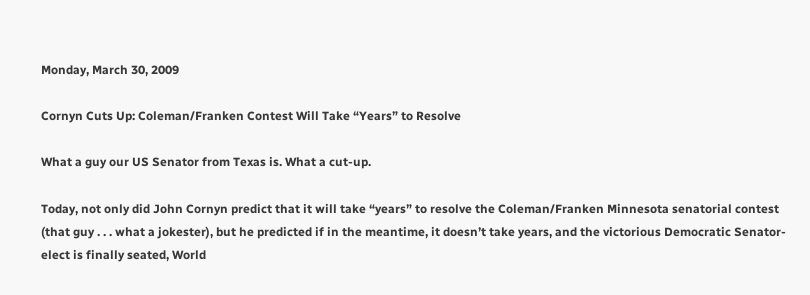Monday, March 30, 2009

Cornyn Cuts Up: Coleman/Franken Contest Will Take “Years” to Resolve

What a guy our US Senator from Texas is. What a cut-up.

Today, not only did John Cornyn predict that it will take “years” to resolve the Coleman/Franken Minnesota senatorial contest (that guy . . . what a jokester), but he predicted if in the meantime, it doesn’t take years, and the victorious Democratic Senator-elect is finally seated, World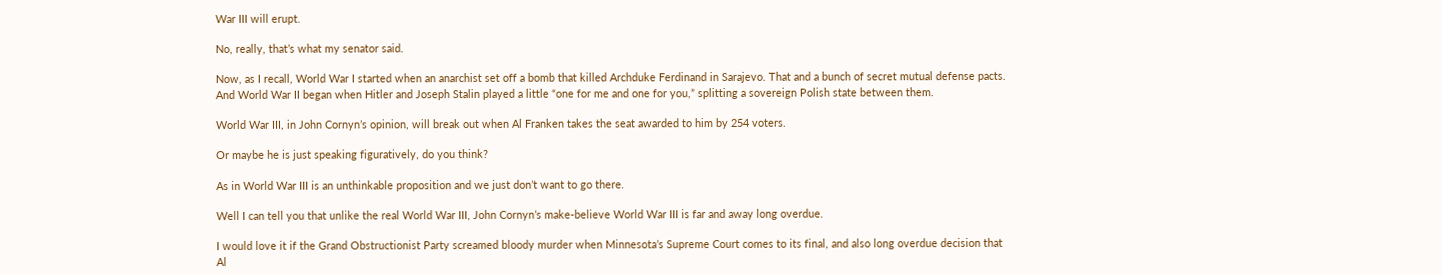War III will erupt.

No, really, that’s what my senator said.

Now, as I recall, World War I started when an anarchist set off a bomb that killed Archduke Ferdinand in Sarajevo. That and a bunch of secret mutual defense pacts. And World War II began when Hitler and Joseph Stalin played a little “one for me and one for you,” splitting a sovereign Polish state between them.

World War III, in John Cornyn’s opinion, will break out when Al Franken takes the seat awarded to him by 254 voters.

Or maybe he is just speaking figuratively, do you think?

As in World War III is an unthinkable proposition and we just don’t want to go there.

Well I can tell you that unlike the real World War III, John Cornyn’s make-believe World War III is far and away long overdue.

I would love it if the Grand Obstructionist Party screamed bloody murder when Minnesota’s Supreme Court comes to its final, and also long overdue decision that Al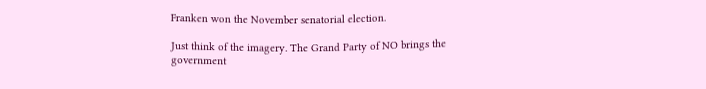Franken won the November senatorial election.

Just think of the imagery. The Grand Party of NO brings the government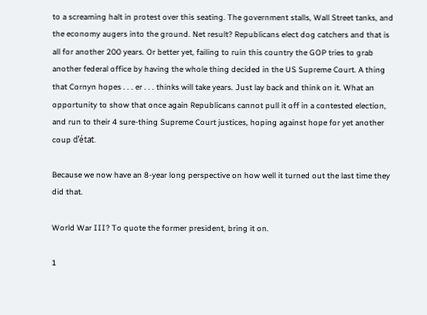to a screaming halt in protest over this seating. The government stalls, Wall Street tanks, and the economy augers into the ground. Net result? Republicans elect dog catchers and that is all for another 200 years. Or better yet, failing to ruin this country the GOP tries to grab another federal office by having the whole thing decided in the US Supreme Court. A thing that Cornyn hopes . . . er . . . thinks will take years. Just lay back and think on it. What an opportunity to show that once again Republicans cannot pull it off in a contested election, and run to their 4 sure-thing Supreme Court justices, hoping against hope for yet another coup d’état.

Because we now have an 8-year long perspective on how well it turned out the last time they did that.

World War III? To quote the former president, bring it on.

1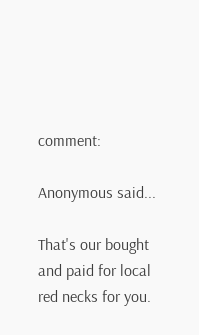comment:

Anonymous said...

That's our bought and paid for local red necks for you.